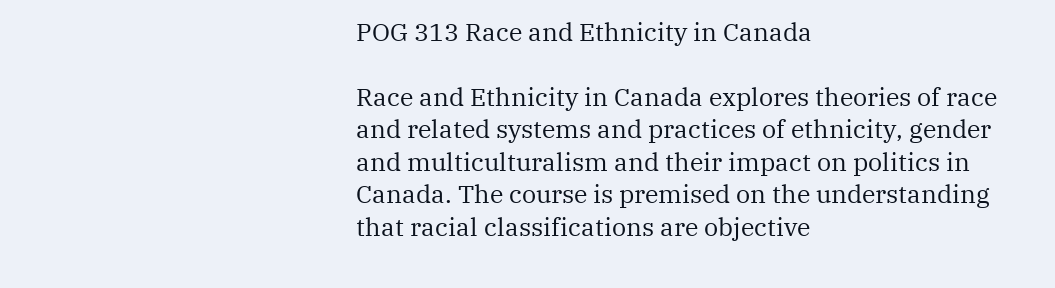POG 313 Race and Ethnicity in Canada

Race and Ethnicity in Canada explores theories of race and related systems and practices of ethnicity, gender and multiculturalism and their impact on politics in Canada. The course is premised on the understanding that racial classifications are objective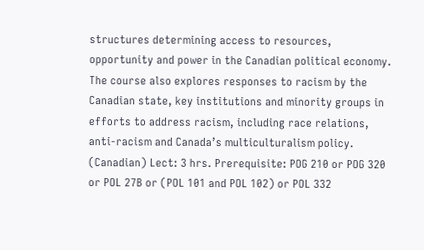structures determining access to resources, opportunity and power in the Canadian political economy. The course also explores responses to racism by the Canadian state, key institutions and minority groups in efforts to address racism, including race relations, anti-racism and Canada’s multiculturalism policy. (Canadian) Lect: 3 hrs. Prerequisite: POG 210 or POG 320 or POL 27B or (POL 101 and POL 102) or POL 332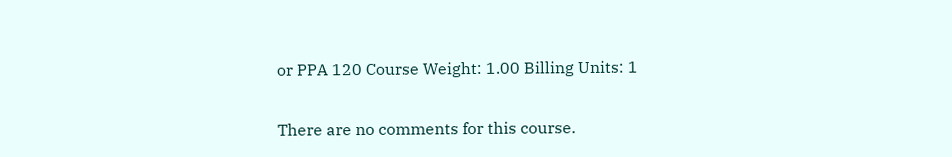or PPA 120 Course Weight: 1.00 Billing Units: 1

There are no comments for this course.